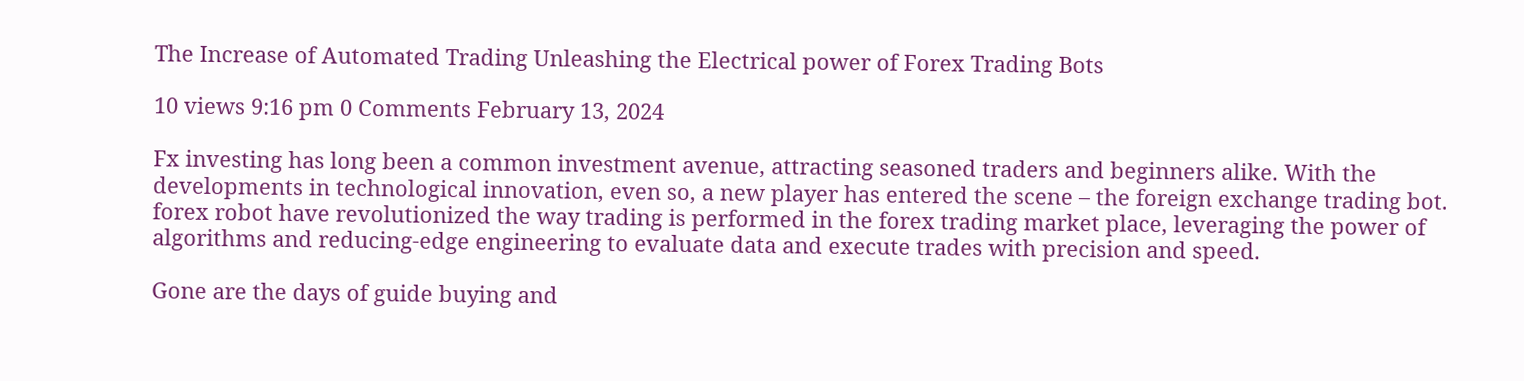The Increase of Automated Trading Unleashing the Electrical power of Forex Trading Bots

10 views 9:16 pm 0 Comments February 13, 2024

Fx investing has long been a common investment avenue, attracting seasoned traders and beginners alike. With the developments in technological innovation, even so, a new player has entered the scene – the foreign exchange trading bot. forex robot have revolutionized the way trading is performed in the forex trading market place, leveraging the power of algorithms and reducing-edge engineering to evaluate data and execute trades with precision and speed.

Gone are the days of guide buying and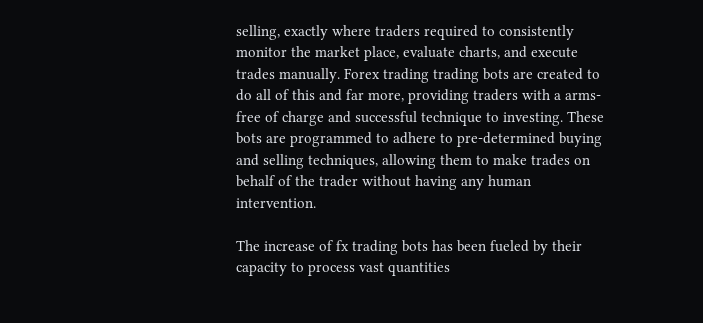selling, exactly where traders required to consistently monitor the market place, evaluate charts, and execute trades manually. Forex trading trading bots are created to do all of this and far more, providing traders with a arms-free of charge and successful technique to investing. These bots are programmed to adhere to pre-determined buying and selling techniques, allowing them to make trades on behalf of the trader without having any human intervention.

The increase of fx trading bots has been fueled by their capacity to process vast quantities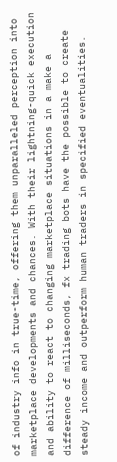of industry info in true-time, offering them unparalleled perception into marketplace developments and chances. With their lightning-quick execution and ability to react to changing marketplace situations in a make a difference of milliseconds, fx trading bots have the possible to create steady income and outperform human traders in specified eventualities.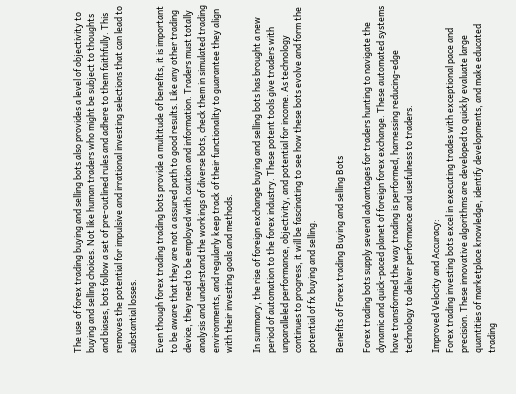The use of forex trading buying and selling bots also provides a level of objectivity to buying and selling choices. Not like human traders who might be subject to thoughts and biases, bots follow a set of pre-outlined rules and adhere to them faithfully. This removes the potential for impulsive and irrational investing selections that can lead to substantial losses.

Even though forex trading trading bots provide a multitude of benefits, it is important to be aware that they are not a assured path to good results. Like any other trading device, they need to be employed with caution and information. Traders must totally analysis and understand the workings of diverse bots, check them in simulated trading environments, and regularly keep track of their functionality to guarantee they align with their investing goals and methods.

In summary, the rise of foreign exchange buying and selling bots has brought a new period of automation to the forex industry. These potent tools give traders with unparalleled performance, objectivity, and potential for income. As technology continues to progress, it will be fascinating to see how these bots evolve and form the potential of fx buying and selling.

Benefits of Forex trading Buying and selling Bots

Forex trading bots supply several advantages for traders hunting to navigate the dynamic and quick-paced planet of foreign forex exchange. These automated systems have transformed the way trading is performed, harnessing reducing-edge technology to deliver performance and usefulness to traders.

Improved Velocity and Accuracy:
Forex trading investing bots excel in executing trades with exceptional pace and precision. These innovative algorithms are developed to quickly evaluate large quantities of marketplace knowledge, identify developments, and make educated trading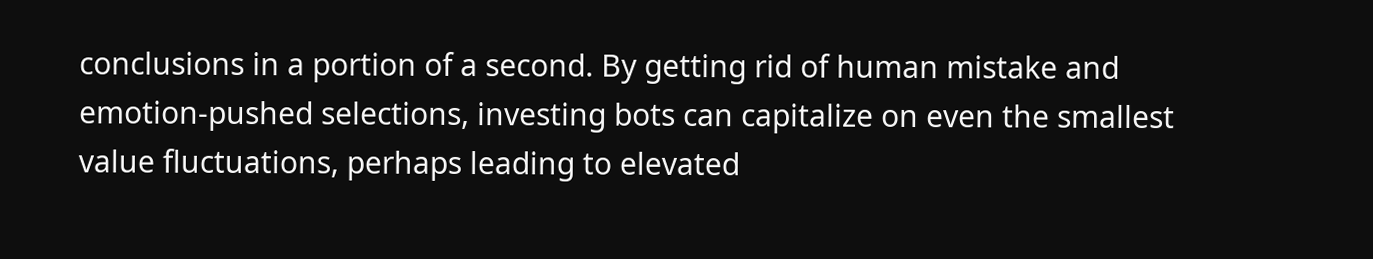conclusions in a portion of a second. By getting rid of human mistake and emotion-pushed selections, investing bots can capitalize on even the smallest value fluctuations, perhaps leading to elevated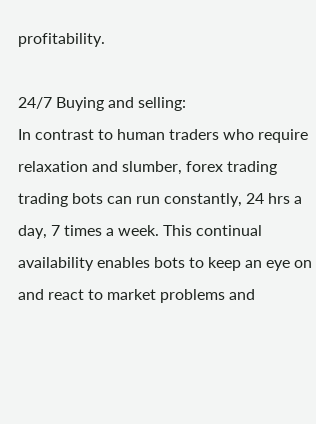profitability.

24/7 Buying and selling:
In contrast to human traders who require relaxation and slumber, forex trading trading bots can run constantly, 24 hrs a day, 7 times a week. This continual availability enables bots to keep an eye on and react to market problems and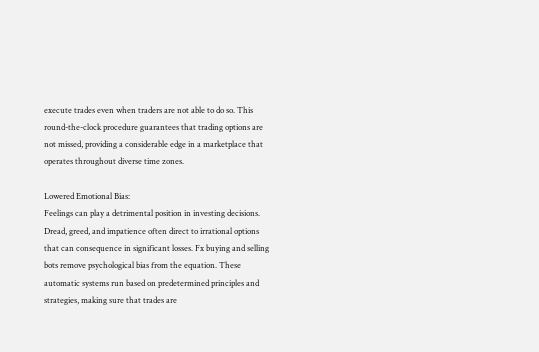execute trades even when traders are not able to do so. This round-the-clock procedure guarantees that trading options are not missed, providing a considerable edge in a marketplace that operates throughout diverse time zones.

Lowered Emotional Bias:
Feelings can play a detrimental position in investing decisions. Dread, greed, and impatience often direct to irrational options that can consequence in significant losses. Fx buying and selling bots remove psychological bias from the equation. These automatic systems run based on predetermined principles and strategies, making sure that trades are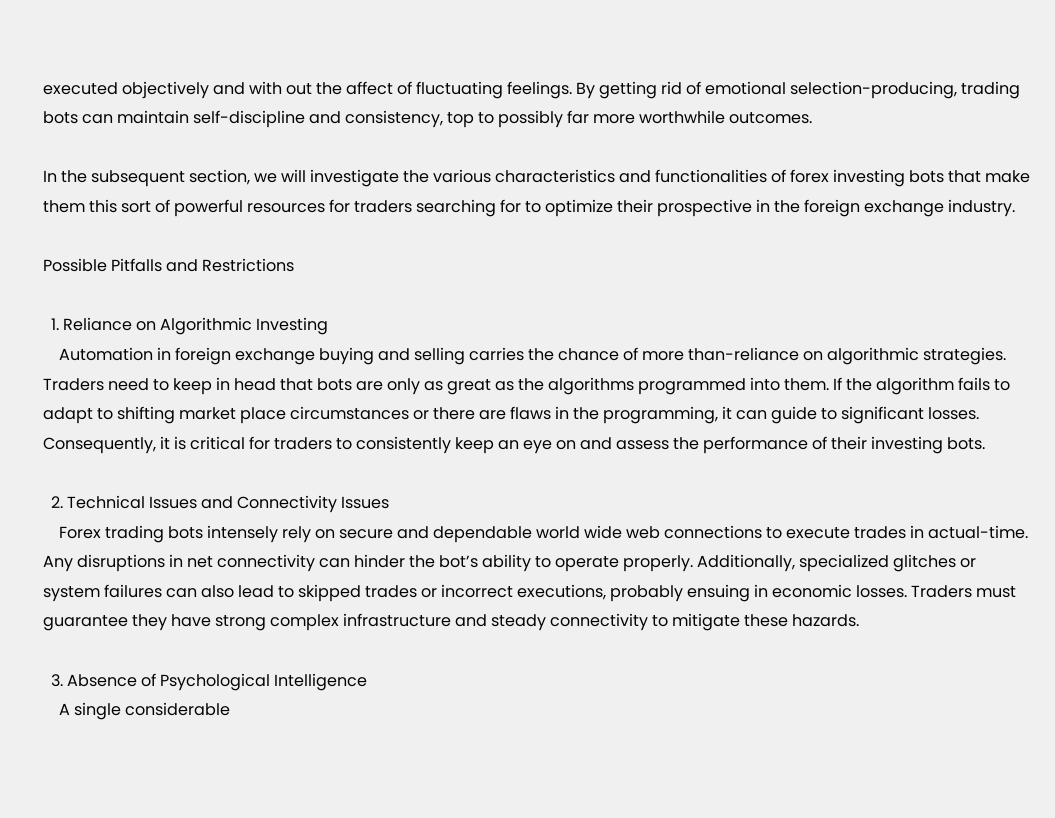executed objectively and with out the affect of fluctuating feelings. By getting rid of emotional selection-producing, trading bots can maintain self-discipline and consistency, top to possibly far more worthwhile outcomes.

In the subsequent section, we will investigate the various characteristics and functionalities of forex investing bots that make them this sort of powerful resources for traders searching for to optimize their prospective in the foreign exchange industry.

Possible Pitfalls and Restrictions

  1. Reliance on Algorithmic Investing
    Automation in foreign exchange buying and selling carries the chance of more than-reliance on algorithmic strategies. Traders need to keep in head that bots are only as great as the algorithms programmed into them. If the algorithm fails to adapt to shifting market place circumstances or there are flaws in the programming, it can guide to significant losses. Consequently, it is critical for traders to consistently keep an eye on and assess the performance of their investing bots.

  2. Technical Issues and Connectivity Issues
    Forex trading bots intensely rely on secure and dependable world wide web connections to execute trades in actual-time. Any disruptions in net connectivity can hinder the bot’s ability to operate properly. Additionally, specialized glitches or system failures can also lead to skipped trades or incorrect executions, probably ensuing in economic losses. Traders must guarantee they have strong complex infrastructure and steady connectivity to mitigate these hazards.

  3. Absence of Psychological Intelligence
    A single considerable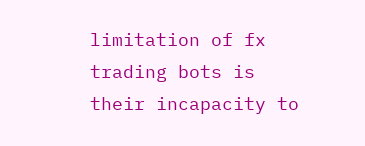limitation of fx trading bots is their incapacity to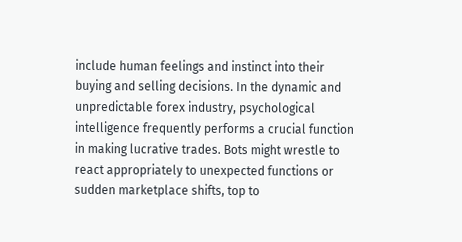include human feelings and instinct into their buying and selling decisions. In the dynamic and unpredictable forex industry, psychological intelligence frequently performs a crucial function in making lucrative trades. Bots might wrestle to react appropriately to unexpected functions or sudden marketplace shifts, top to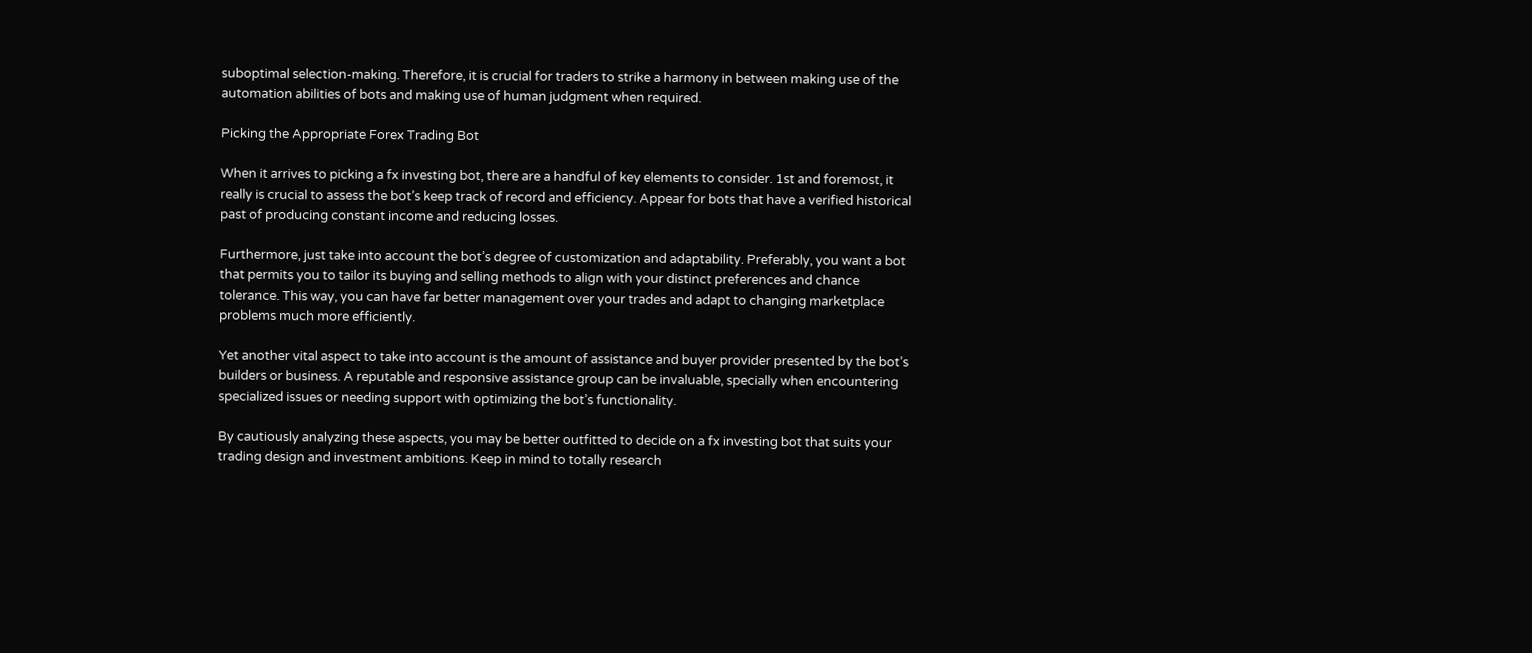suboptimal selection-making. Therefore, it is crucial for traders to strike a harmony in between making use of the automation abilities of bots and making use of human judgment when required.

Picking the Appropriate Forex Trading Bot

When it arrives to picking a fx investing bot, there are a handful of key elements to consider. 1st and foremost, it really is crucial to assess the bot’s keep track of record and efficiency. Appear for bots that have a verified historical past of producing constant income and reducing losses.

Furthermore, just take into account the bot’s degree of customization and adaptability. Preferably, you want a bot that permits you to tailor its buying and selling methods to align with your distinct preferences and chance tolerance. This way, you can have far better management over your trades and adapt to changing marketplace problems much more efficiently.

Yet another vital aspect to take into account is the amount of assistance and buyer provider presented by the bot’s builders or business. A reputable and responsive assistance group can be invaluable, specially when encountering specialized issues or needing support with optimizing the bot’s functionality.

By cautiously analyzing these aspects, you may be better outfitted to decide on a fx investing bot that suits your trading design and investment ambitions. Keep in mind to totally research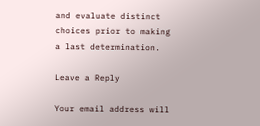and evaluate distinct choices prior to making a last determination.

Leave a Reply

Your email address will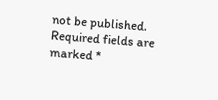not be published. Required fields are marked *